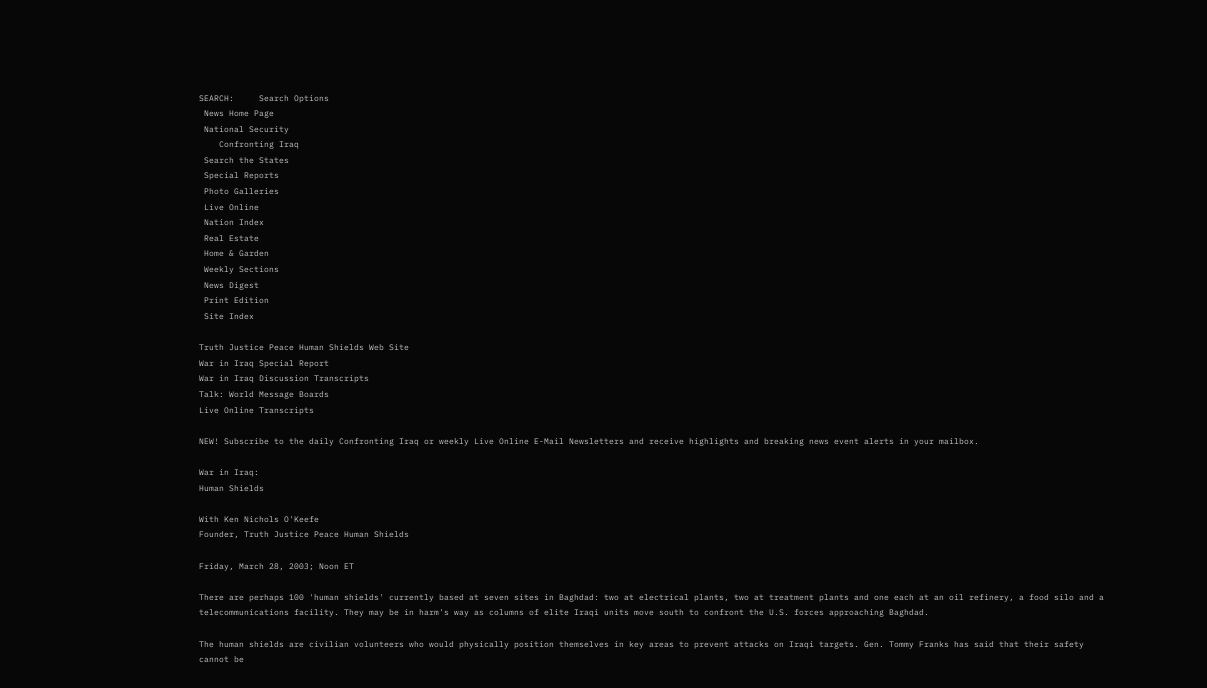SEARCH:     Search Options
 News Home Page
 National Security
    Confronting Iraq
 Search the States
 Special Reports
 Photo Galleries
 Live Online
 Nation Index
 Real Estate
 Home & Garden
 Weekly Sections
 News Digest
 Print Edition
 Site Index

Truth Justice Peace Human Shields Web Site
War in Iraq Special Report
War in Iraq Discussion Transcripts
Talk: World Message Boards
Live Online Transcripts

NEW! Subscribe to the daily Confronting Iraq or weekly Live Online E-Mail Newsletters and receive highlights and breaking news event alerts in your mailbox.

War in Iraq:
Human Shields

With Ken Nichols O'Keefe
Founder, Truth Justice Peace Human Shields

Friday, March 28, 2003; Noon ET

There are perhaps 100 'human shields' currently based at seven sites in Baghdad: two at electrical plants, two at treatment plants and one each at an oil refinery, a food silo and a telecommunications facility. They may be in harm's way as columns of elite Iraqi units move south to confront the U.S. forces approaching Baghdad.

The human shields are civilian volunteers who would physically position themselves in key areas to prevent attacks on Iraqi targets. Gen. Tommy Franks has said that their safety cannot be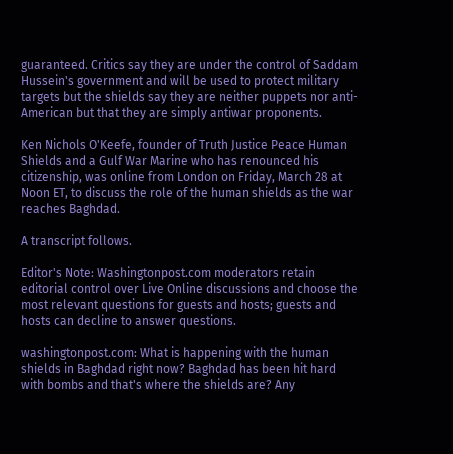guaranteed. Critics say they are under the control of Saddam Hussein's government and will be used to protect military targets but the shields say they are neither puppets nor anti-American but that they are simply antiwar proponents.

Ken Nichols O'Keefe, founder of Truth Justice Peace Human Shields and a Gulf War Marine who has renounced his citizenship, was online from London on Friday, March 28 at Noon ET, to discuss the role of the human shields as the war reaches Baghdad.

A transcript follows.

Editor's Note: Washingtonpost.com moderators retain editorial control over Live Online discussions and choose the most relevant questions for guests and hosts; guests and hosts can decline to answer questions.

washingtonpost.com: What is happening with the human shields in Baghdad right now? Baghdad has been hit hard with bombs and that's where the shields are? Any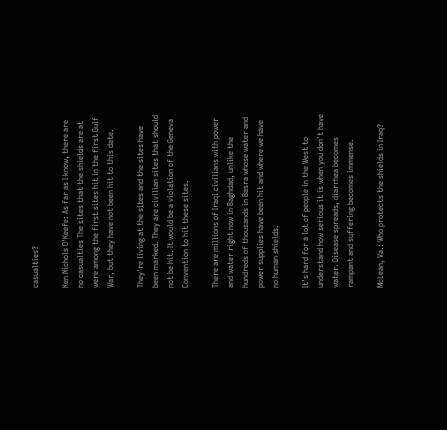casualties?

Ken Nichols O'Keefe: As far as I know, there are no casualties The sites that the shields are at were among the first sites hit in the first Gulf War, but they have not been hit to this date.

They're living at the sites and the sites have been marked. They are civilian sites that should not be hit. It would be a violation of the Geneva Convention to hit these sites.

There are millions of Iraqi civilians with power and water right now in Baghdad, unlike the hundreds of thousands in Basra whose water and power supplies have been hit and where we have no human shields.

It's hard for a lot of people in the West to understand how serious it is when you don't have water. Disease spreads, diarrhea becomes rampant and suffering becomes immense.

McLean, Va.: Who protects the shields in Iraq?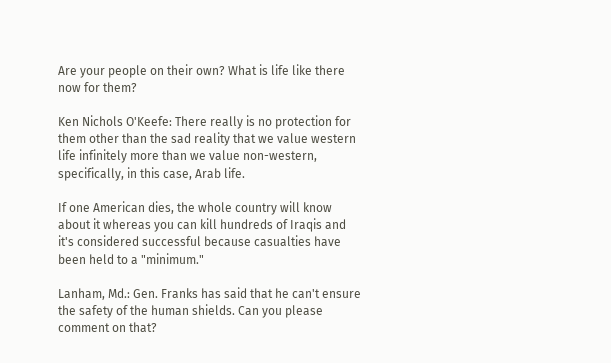Are your people on their own? What is life like there now for them?

Ken Nichols O'Keefe: There really is no protection for them other than the sad reality that we value western life infinitely more than we value non-western, specifically, in this case, Arab life.

If one American dies, the whole country will know about it whereas you can kill hundreds of Iraqis and it's considered successful because casualties have been held to a "minimum."

Lanham, Md.: Gen. Franks has said that he can't ensure the safety of the human shields. Can you please comment on that?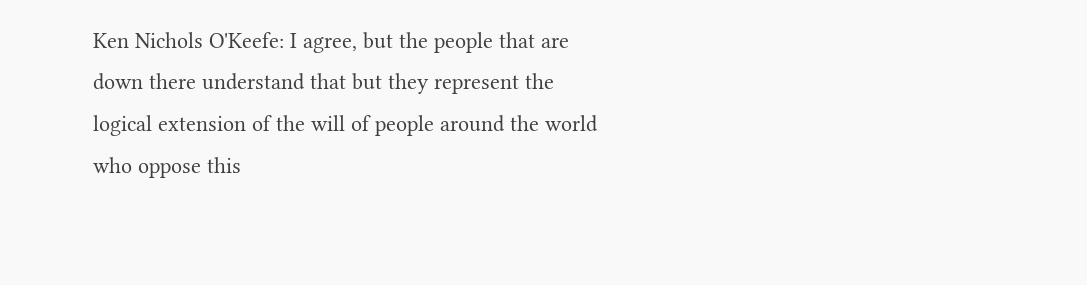Ken Nichols O'Keefe: I agree, but the people that are down there understand that but they represent the logical extension of the will of people around the world who oppose this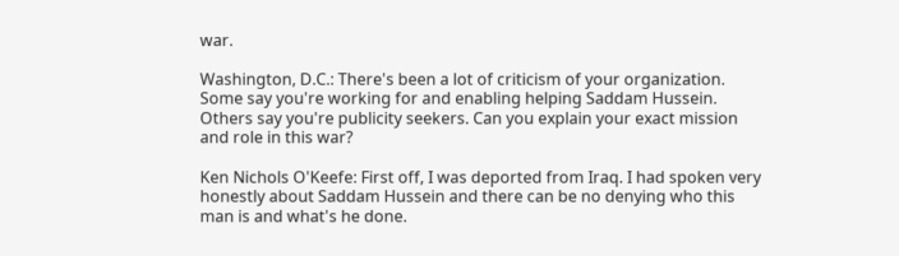war.

Washington, D.C.: There's been a lot of criticism of your organization. Some say you're working for and enabling helping Saddam Hussein. Others say you're publicity seekers. Can you explain your exact mission and role in this war?

Ken Nichols O'Keefe: First off, I was deported from Iraq. I had spoken very honestly about Saddam Hussein and there can be no denying who this man is and what's he done.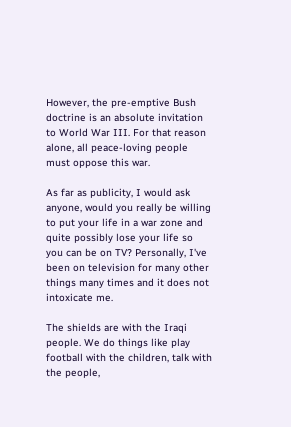However, the pre-emptive Bush doctrine is an absolute invitation to World War III. For that reason alone, all peace-loving people must oppose this war.

As far as publicity, I would ask anyone, would you really be willing to put your life in a war zone and quite possibly lose your life so you can be on TV? Personally, I've been on television for many other things many times and it does not intoxicate me.

The shields are with the Iraqi people. We do things like play football with the children, talk with the people,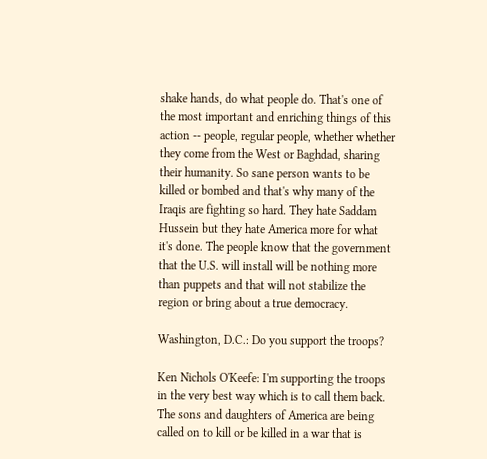shake hands, do what people do. That's one of the most important and enriching things of this action -- people, regular people, whether whether they come from the West or Baghdad, sharing their humanity. So sane person wants to be killed or bombed and that's why many of the Iraqis are fighting so hard. They hate Saddam Hussein but they hate America more for what it's done. The people know that the government that the U.S. will install will be nothing more than puppets and that will not stabilize the region or bring about a true democracy.

Washington, D.C.: Do you support the troops?

Ken Nichols O'Keefe: I'm supporting the troops in the very best way which is to call them back. The sons and daughters of America are being called on to kill or be killed in a war that is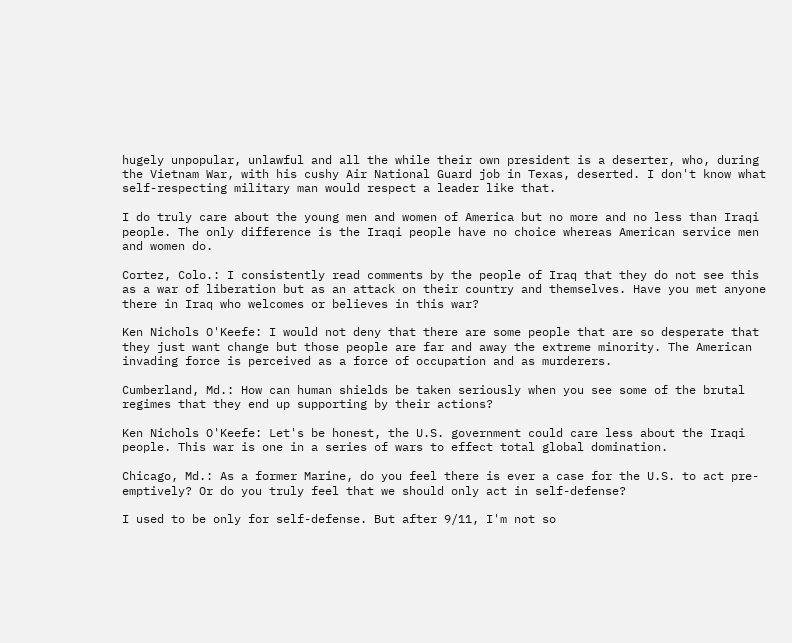hugely unpopular, unlawful and all the while their own president is a deserter, who, during the Vietnam War, with his cushy Air National Guard job in Texas, deserted. I don't know what self-respecting military man would respect a leader like that.

I do truly care about the young men and women of America but no more and no less than Iraqi people. The only difference is the Iraqi people have no choice whereas American service men and women do.

Cortez, Colo.: I consistently read comments by the people of Iraq that they do not see this as a war of liberation but as an attack on their country and themselves. Have you met anyone there in Iraq who welcomes or believes in this war?

Ken Nichols O'Keefe: I would not deny that there are some people that are so desperate that they just want change but those people are far and away the extreme minority. The American invading force is perceived as a force of occupation and as murderers.

Cumberland, Md.: How can human shields be taken seriously when you see some of the brutal regimes that they end up supporting by their actions?

Ken Nichols O'Keefe: Let's be honest, the U.S. government could care less about the Iraqi people. This war is one in a series of wars to effect total global domination.

Chicago, Md.: As a former Marine, do you feel there is ever a case for the U.S. to act pre-emptively? Or do you truly feel that we should only act in self-defense?

I used to be only for self-defense. But after 9/11, I'm not so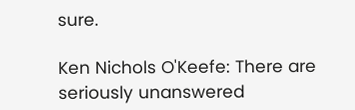sure.

Ken Nichols O'Keefe: There are seriously unanswered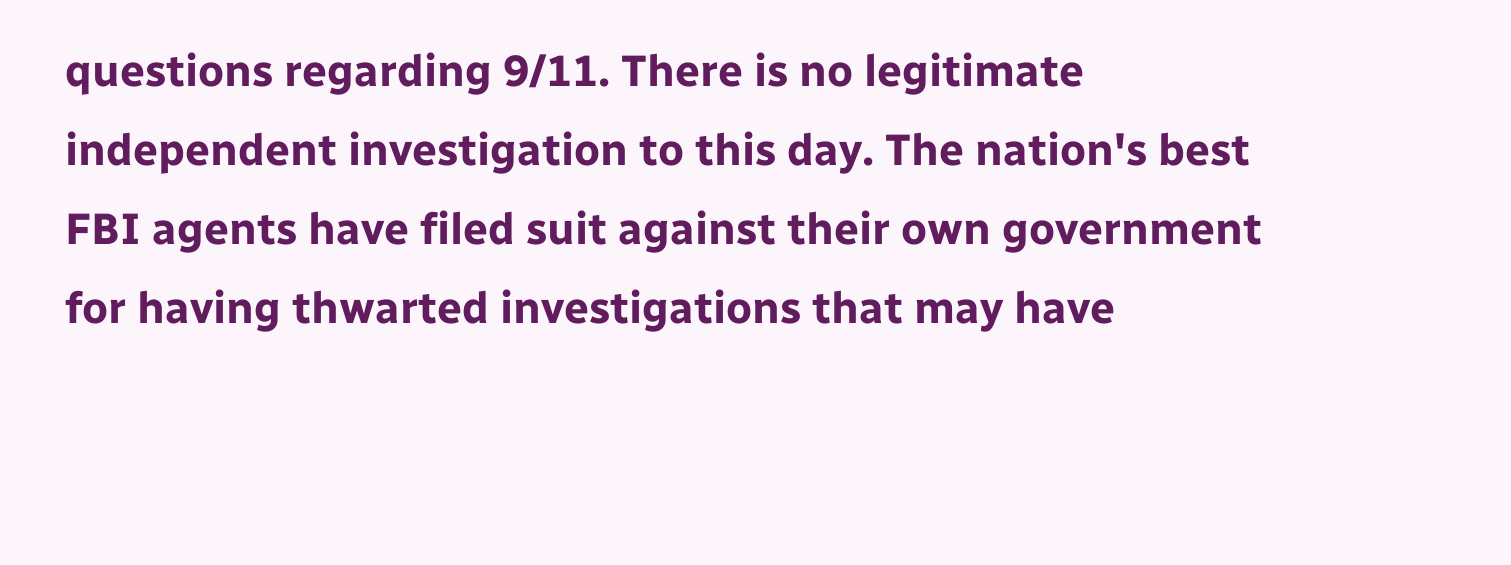questions regarding 9/11. There is no legitimate independent investigation to this day. The nation's best FBI agents have filed suit against their own government for having thwarted investigations that may have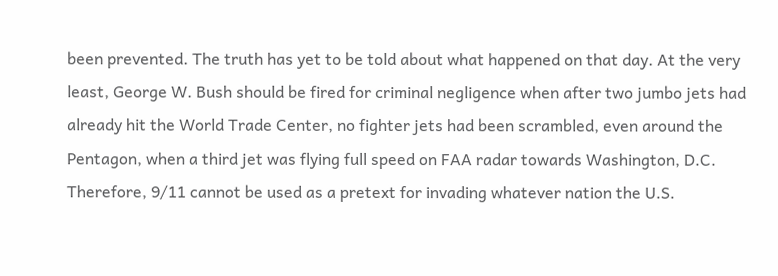been prevented. The truth has yet to be told about what happened on that day. At the very least, George W. Bush should be fired for criminal negligence when after two jumbo jets had already hit the World Trade Center, no fighter jets had been scrambled, even around the Pentagon, when a third jet was flying full speed on FAA radar towards Washington, D.C. Therefore, 9/11 cannot be used as a pretext for invading whatever nation the U.S.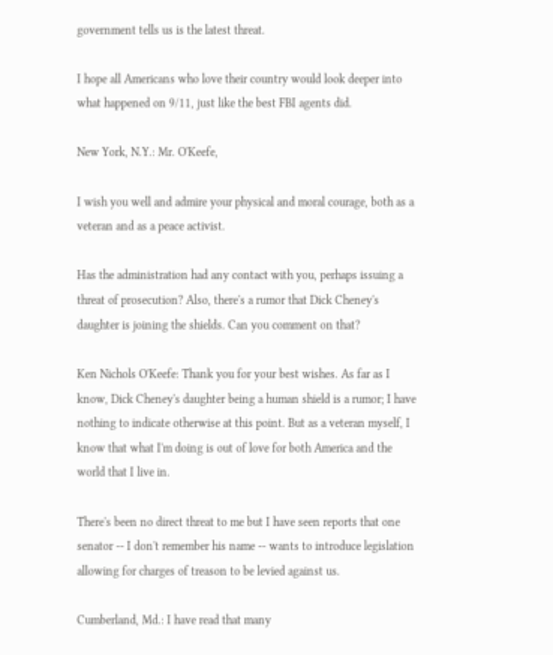government tells us is the latest threat.

I hope all Americans who love their country would look deeper into what happened on 9/11, just like the best FBI agents did.

New York, N.Y.: Mr. O'Keefe,

I wish you well and admire your physical and moral courage, both as a veteran and as a peace activist.

Has the administration had any contact with you, perhaps issuing a threat of prosecution? Also, there's a rumor that Dick Cheney's daughter is joining the shields. Can you comment on that?

Ken Nichols O'Keefe: Thank you for your best wishes. As far as I know, Dick Cheney's daughter being a human shield is a rumor; I have nothing to indicate otherwise at this point. But as a veteran myself, I know that what I'm doing is out of love for both America and the world that I live in.

There's been no direct threat to me but I have seen reports that one senator -- I don't remember his name -- wants to introduce legislation allowing for charges of treason to be levied against us.

Cumberland, Md.: I have read that many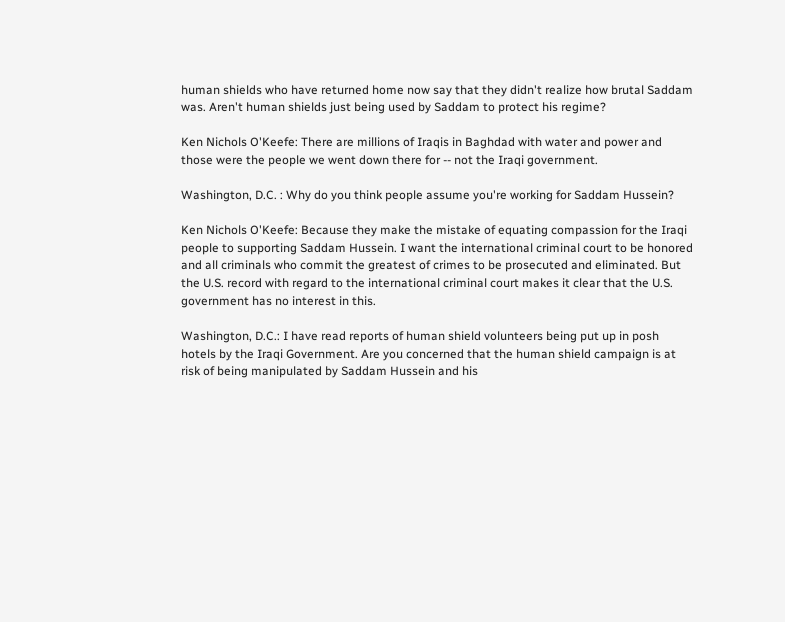human shields who have returned home now say that they didn't realize how brutal Saddam was. Aren't human shields just being used by Saddam to protect his regime?

Ken Nichols O'Keefe: There are millions of Iraqis in Baghdad with water and power and those were the people we went down there for -- not the Iraqi government.

Washington, D.C. : Why do you think people assume you're working for Saddam Hussein?

Ken Nichols O'Keefe: Because they make the mistake of equating compassion for the Iraqi people to supporting Saddam Hussein. I want the international criminal court to be honored and all criminals who commit the greatest of crimes to be prosecuted and eliminated. But the U.S. record with regard to the international criminal court makes it clear that the U.S. government has no interest in this.

Washington, D.C.: I have read reports of human shield volunteers being put up in posh hotels by the Iraqi Government. Are you concerned that the human shield campaign is at risk of being manipulated by Saddam Hussein and his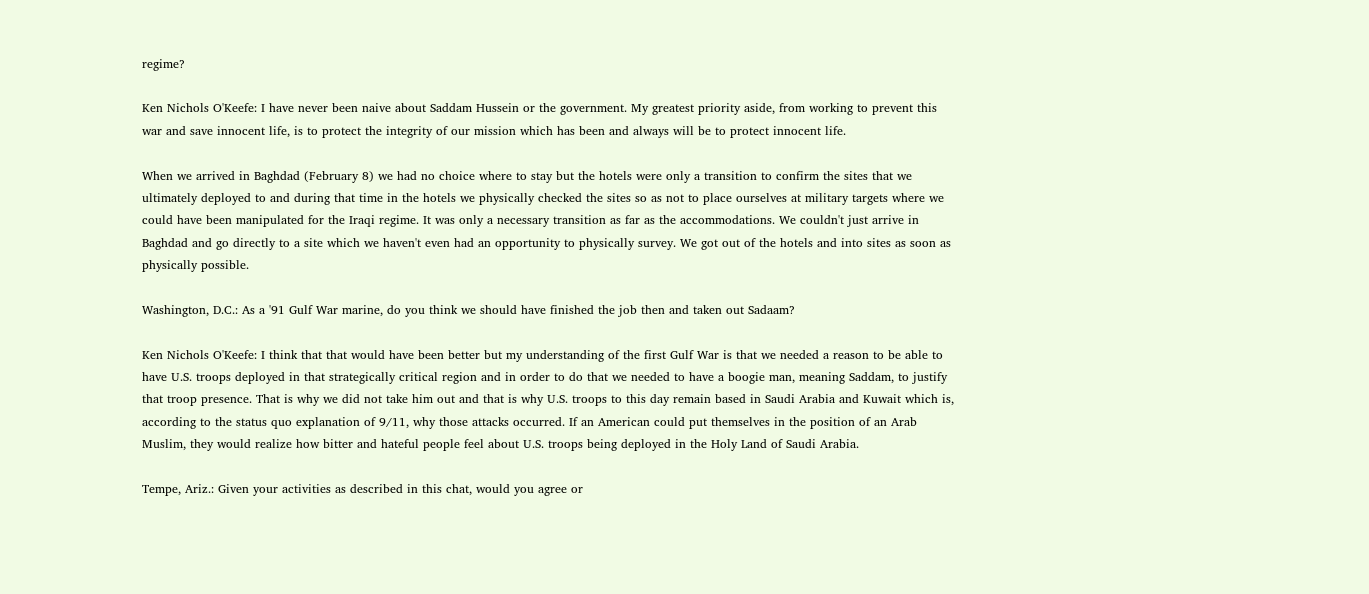regime?

Ken Nichols O'Keefe: I have never been naive about Saddam Hussein or the government. My greatest priority aside, from working to prevent this war and save innocent life, is to protect the integrity of our mission which has been and always will be to protect innocent life.

When we arrived in Baghdad (February 8) we had no choice where to stay but the hotels were only a transition to confirm the sites that we ultimately deployed to and during that time in the hotels we physically checked the sites so as not to place ourselves at military targets where we could have been manipulated for the Iraqi regime. It was only a necessary transition as far as the accommodations. We couldn't just arrive in Baghdad and go directly to a site which we haven't even had an opportunity to physically survey. We got out of the hotels and into sites as soon as physically possible.

Washington, D.C.: As a '91 Gulf War marine, do you think we should have finished the job then and taken out Sadaam?

Ken Nichols O'Keefe: I think that that would have been better but my understanding of the first Gulf War is that we needed a reason to be able to have U.S. troops deployed in that strategically critical region and in order to do that we needed to have a boogie man, meaning Saddam, to justify that troop presence. That is why we did not take him out and that is why U.S. troops to this day remain based in Saudi Arabia and Kuwait which is, according to the status quo explanation of 9/11, why those attacks occurred. If an American could put themselves in the position of an Arab Muslim, they would realize how bitter and hateful people feel about U.S. troops being deployed in the Holy Land of Saudi Arabia.

Tempe, Ariz.: Given your activities as described in this chat, would you agree or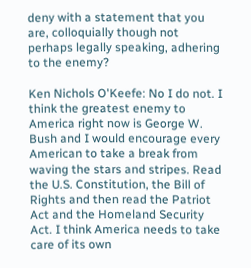deny with a statement that you are, colloquially though not perhaps legally speaking, adhering to the enemy?

Ken Nichols O'Keefe: No I do not. I think the greatest enemy to America right now is George W. Bush and I would encourage every American to take a break from waving the stars and stripes. Read the U.S. Constitution, the Bill of Rights and then read the Patriot Act and the Homeland Security Act. I think America needs to take care of its own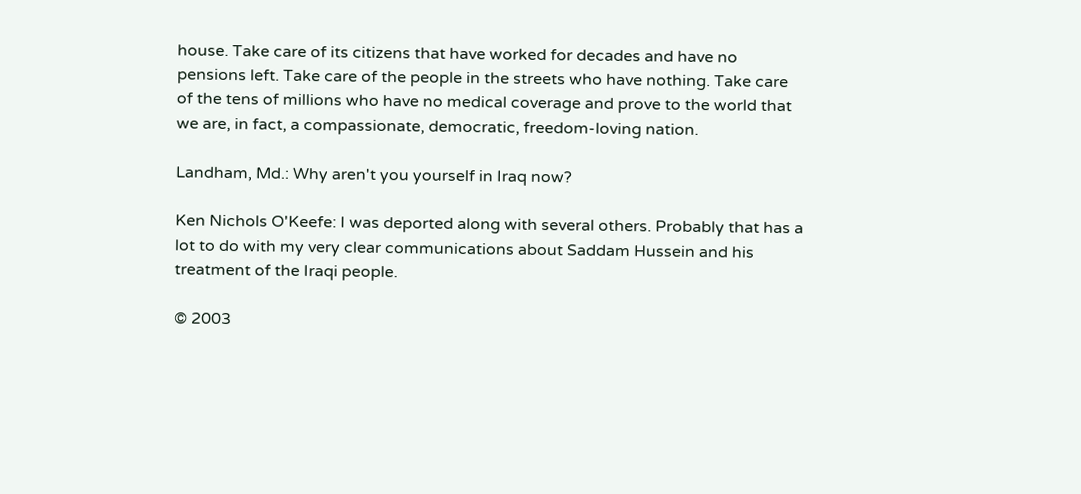house. Take care of its citizens that have worked for decades and have no pensions left. Take care of the people in the streets who have nothing. Take care of the tens of millions who have no medical coverage and prove to the world that we are, in fact, a compassionate, democratic, freedom-loving nation.

Landham, Md.: Why aren't you yourself in Iraq now?

Ken Nichols O'Keefe: I was deported along with several others. Probably that has a lot to do with my very clear communications about Saddam Hussein and his treatment of the Iraqi people.

© 2003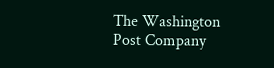The Washington Post Company